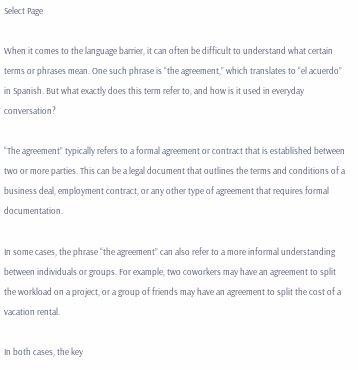Select Page

When it comes to the language barrier, it can often be difficult to understand what certain terms or phrases mean. One such phrase is “the agreement,” which translates to “el acuerdo” in Spanish. But what exactly does this term refer to, and how is it used in everyday conversation?

“The agreement” typically refers to a formal agreement or contract that is established between two or more parties. This can be a legal document that outlines the terms and conditions of a business deal, employment contract, or any other type of agreement that requires formal documentation.

In some cases, the phrase “the agreement” can also refer to a more informal understanding between individuals or groups. For example, two coworkers may have an agreement to split the workload on a project, or a group of friends may have an agreement to split the cost of a vacation rental.

In both cases, the key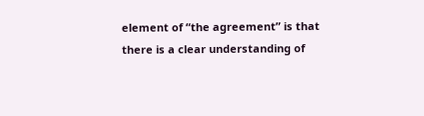element of “the agreement” is that there is a clear understanding of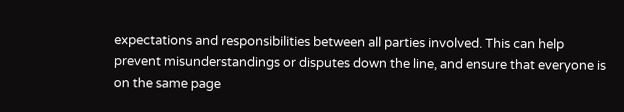expectations and responsibilities between all parties involved. This can help prevent misunderstandings or disputes down the line, and ensure that everyone is on the same page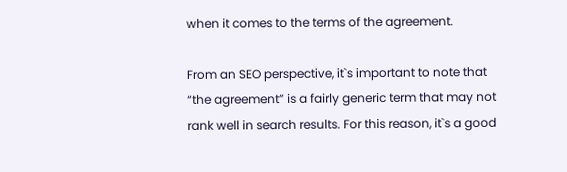when it comes to the terms of the agreement.

From an SEO perspective, it`s important to note that “the agreement” is a fairly generic term that may not rank well in search results. For this reason, it`s a good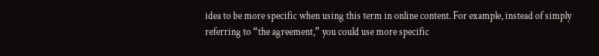idea to be more specific when using this term in online content. For example, instead of simply referring to “the agreement,” you could use more specific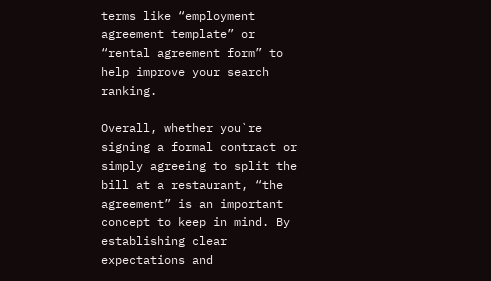terms like “employment agreement template” or “rental agreement form” to help improve your search ranking.

Overall, whether you`re signing a formal contract or simply agreeing to split the bill at a restaurant, “the agreement” is an important concept to keep in mind. By establishing clear expectations and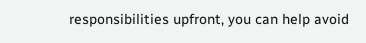responsibilities upfront, you can help avoid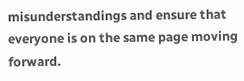misunderstandings and ensure that everyone is on the same page moving forward.